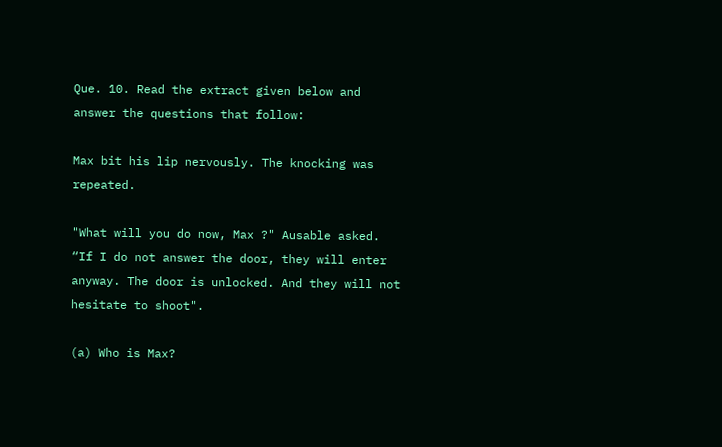Que. 10. Read the extract given below and answer the questions that follow:

Max bit his lip nervously. The knocking was repeated.

"What will you do now, Max ?" Ausable asked. “If I do not answer the door, they will enter anyway. The door is unlocked. And they will not hesitate to shoot".

(a) Who is Max?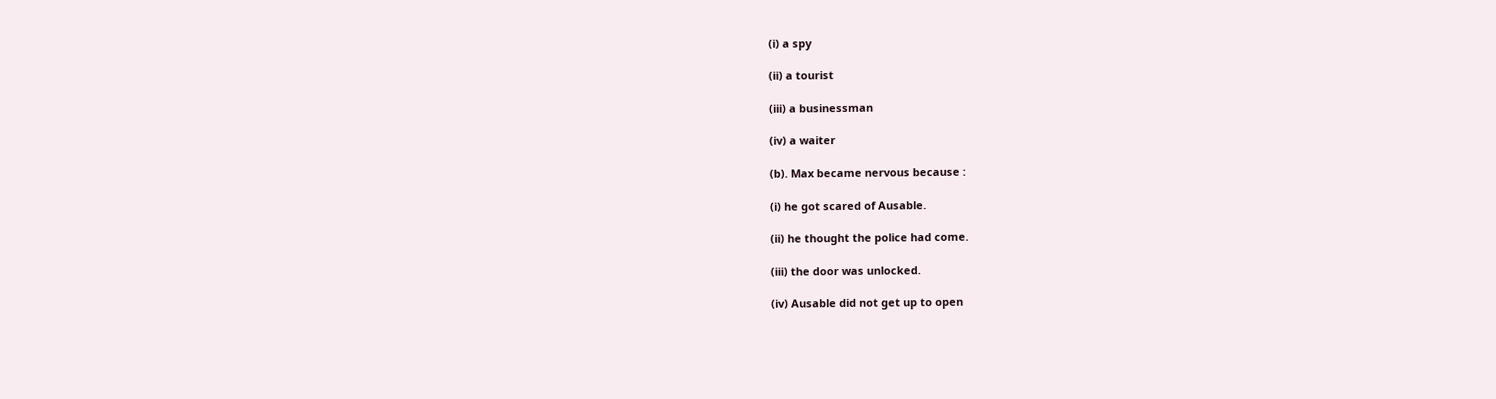(i) a spy

(ii) a tourist

(iii) a businessman

(iv) a waiter

(b). Max became nervous because :

(i) he got scared of Ausable.

(ii) he thought the police had come.

(iii) the door was unlocked.

(iv) Ausable did not get up to open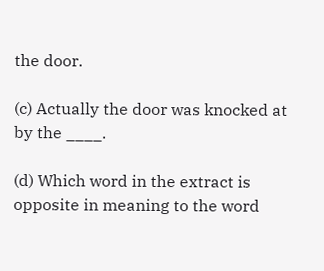the door.

(c) Actually the door was knocked at by the ____.

(d) Which word in the extract is opposite in meaning to the word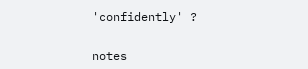'confidently' ?


notes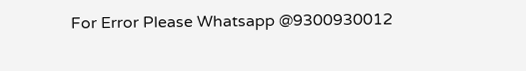For Error Please Whatsapp @9300930012